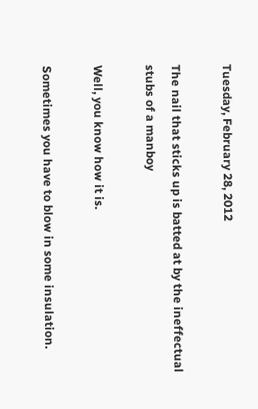Tuesday, February 28, 2012

The nail that sticks up is batted at by the ineffectual stubs of a manboy

Well, you know how it is.

Sometimes you have to blow in some insulation.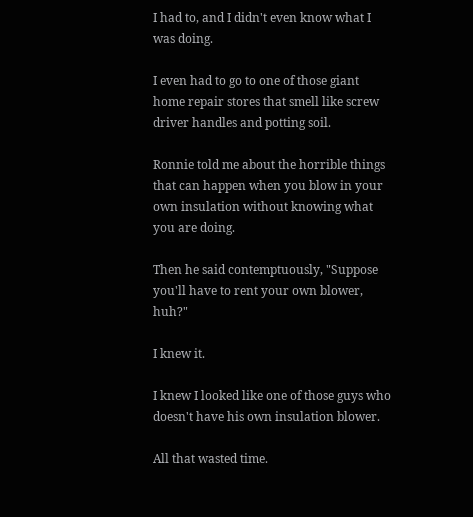I had to, and I didn't even know what I was doing.

I even had to go to one of those giant home repair stores that smell like screw driver handles and potting soil.

Ronnie told me about the horrible things that can happen when you blow in your own insulation without knowing what you are doing.

Then he said contemptuously, "Suppose you'll have to rent your own blower, huh?"

I knew it.

I knew I looked like one of those guys who doesn't have his own insulation blower.

All that wasted time.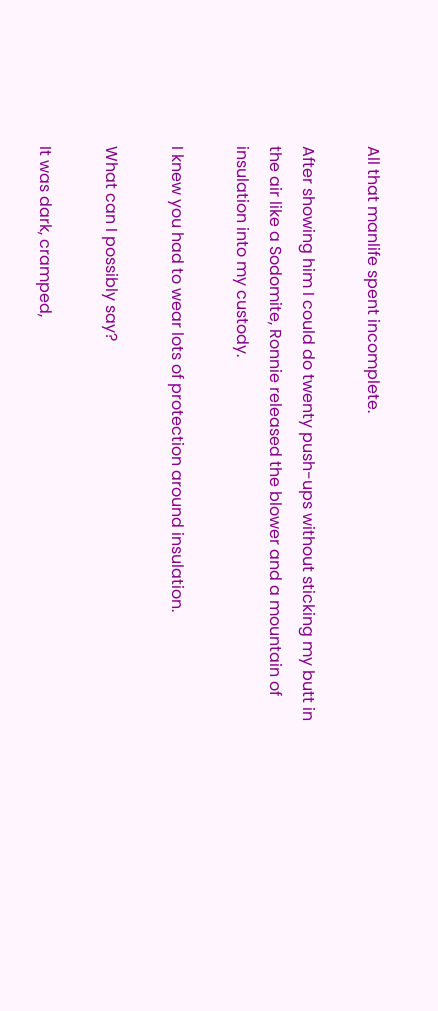All that manlife spent incomplete.

After showing him I could do twenty push-ups without sticking my butt in the air like a Sodomite, Ronnie released the blower and a mountain of insulation into my custody.

I knew you had to wear lots of protection around insulation.

What can I possibly say?

It was dark, cramped,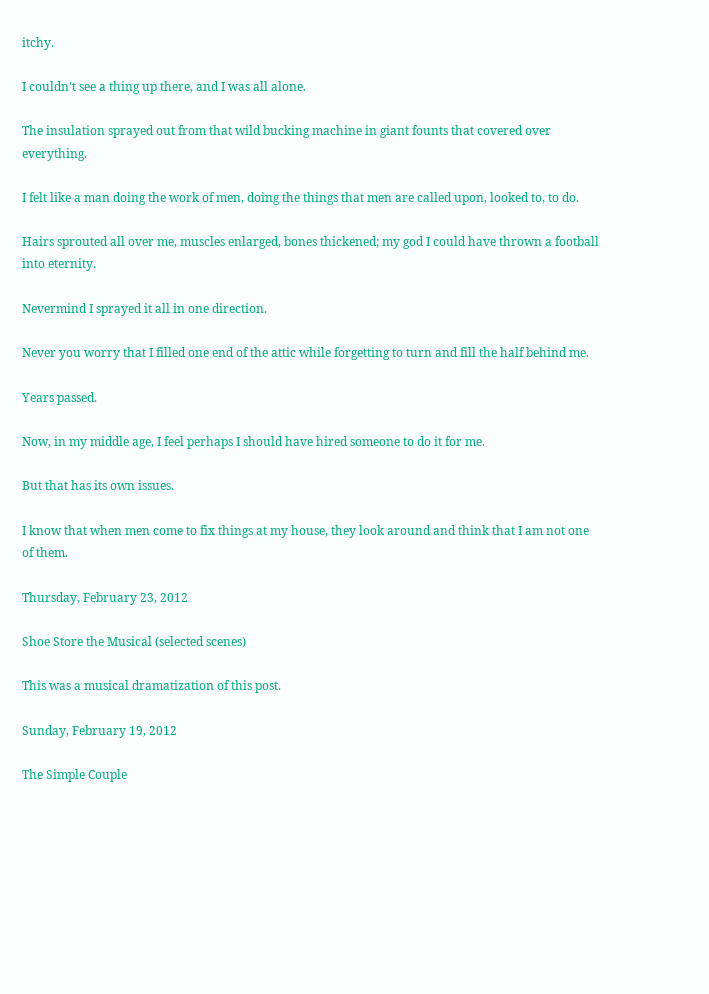itchy.

I couldn't see a thing up there, and I was all alone.

The insulation sprayed out from that wild bucking machine in giant founts that covered over everything.

I felt like a man doing the work of men, doing the things that men are called upon, looked to, to do.

Hairs sprouted all over me, muscles enlarged, bones thickened; my god I could have thrown a football into eternity.

Nevermind I sprayed it all in one direction.

Never you worry that I filled one end of the attic while forgetting to turn and fill the half behind me.

Years passed.

Now, in my middle age, I feel perhaps I should have hired someone to do it for me.

But that has its own issues.

I know that when men come to fix things at my house, they look around and think that I am not one of them.

Thursday, February 23, 2012

Shoe Store the Musical (selected scenes)

This was a musical dramatization of this post.

Sunday, February 19, 2012

The Simple Couple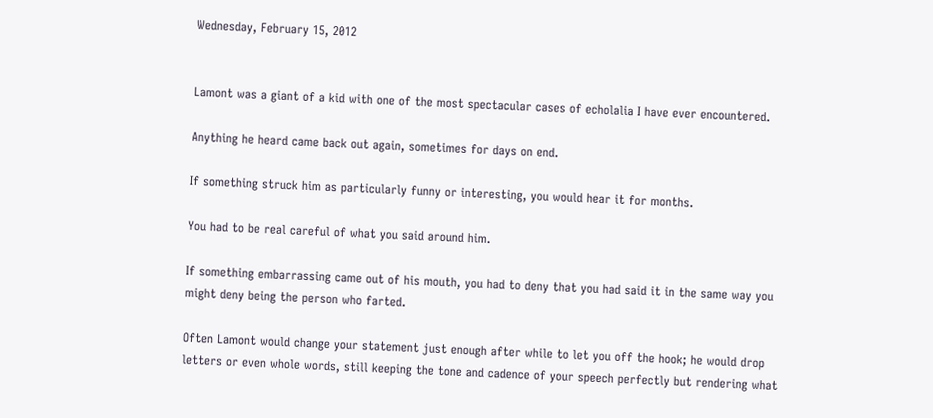Wednesday, February 15, 2012


Lamont was a giant of a kid with one of the most spectacular cases of echolalia I have ever encountered.

Anything he heard came back out again, sometimes for days on end.

If something struck him as particularly funny or interesting, you would hear it for months.

You had to be real careful of what you said around him.

If something embarrassing came out of his mouth, you had to deny that you had said it in the same way you might deny being the person who farted.

Often Lamont would change your statement just enough after while to let you off the hook; he would drop letters or even whole words, still keeping the tone and cadence of your speech perfectly but rendering what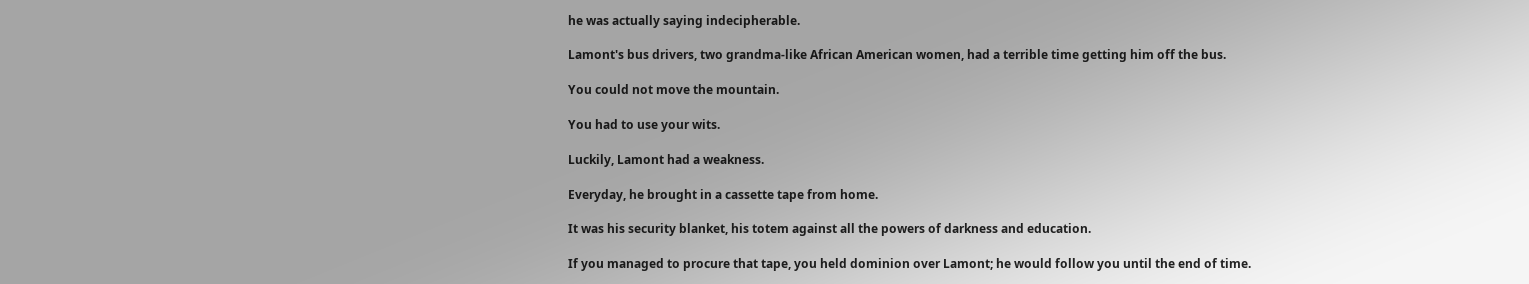he was actually saying indecipherable.

Lamont's bus drivers, two grandma-like African American women, had a terrible time getting him off the bus.

You could not move the mountain.

You had to use your wits.

Luckily, Lamont had a weakness.

Everyday, he brought in a cassette tape from home.

It was his security blanket, his totem against all the powers of darkness and education.

If you managed to procure that tape, you held dominion over Lamont; he would follow you until the end of time.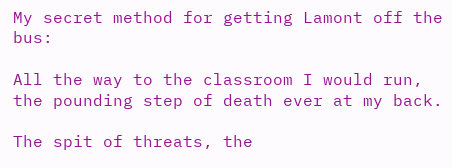My secret method for getting Lamont off the bus:

All the way to the classroom I would run, the pounding step of death ever at my back.

The spit of threats, the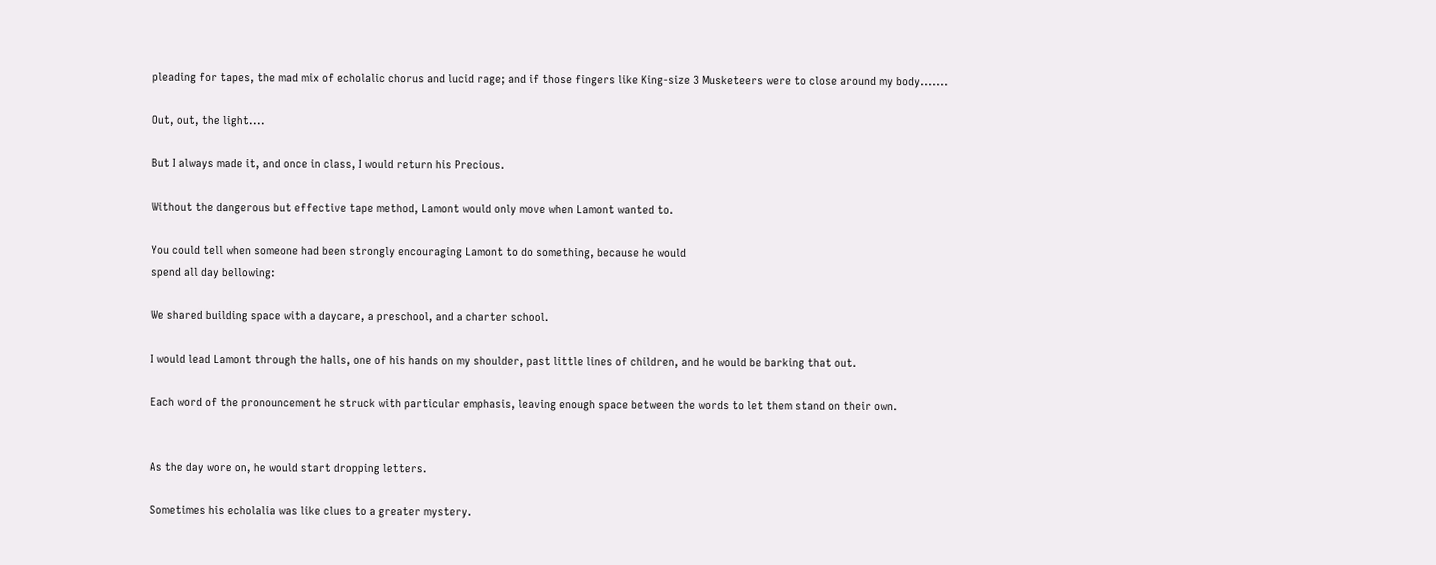pleading for tapes, the mad mix of echolalic chorus and lucid rage; and if those fingers like King-size 3 Musketeers were to close around my body.......

Out, out, the light....

But I always made it, and once in class, I would return his Precious.

Without the dangerous but effective tape method, Lamont would only move when Lamont wanted to.

You could tell when someone had been strongly encouraging Lamont to do something, because he would
spend all day bellowing:

We shared building space with a daycare, a preschool, and a charter school.

I would lead Lamont through the halls, one of his hands on my shoulder, past little lines of children, and he would be barking that out.

Each word of the pronouncement he struck with particular emphasis, leaving enough space between the words to let them stand on their own.


As the day wore on, he would start dropping letters.

Sometimes his echolalia was like clues to a greater mystery.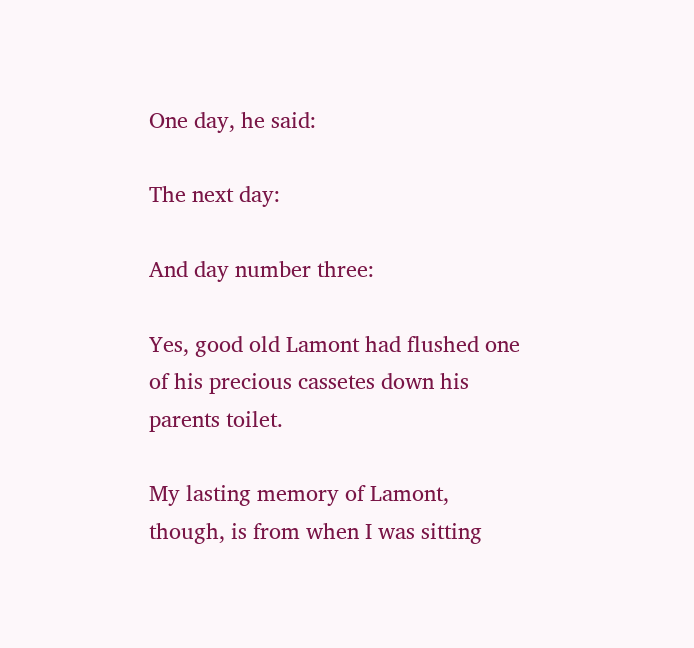One day, he said:

The next day:

And day number three:

Yes, good old Lamont had flushed one of his precious cassetes down his parents toilet.

My lasting memory of Lamont, though, is from when I was sitting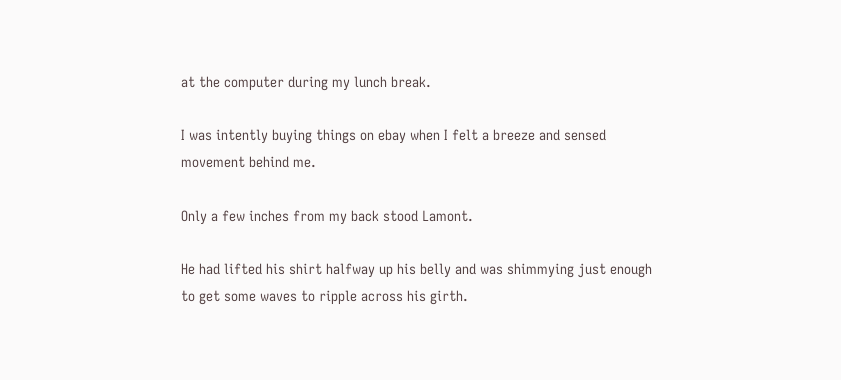at the computer during my lunch break.

I was intently buying things on ebay when I felt a breeze and sensed movement behind me.

Only a few inches from my back stood Lamont.

He had lifted his shirt halfway up his belly and was shimmying just enough to get some waves to ripple across his girth.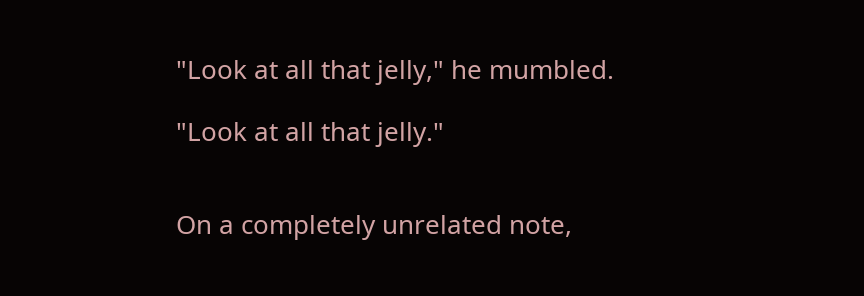"Look at all that jelly," he mumbled.

"Look at all that jelly."


On a completely unrelated note,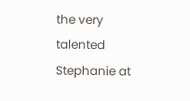the very talented Stephanie at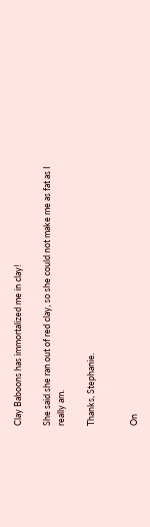Clay Baboons has immortalized me in clay!

She said she ran out of red clay, so she could not make me as fat as I really am.

Thanks, Stephanie.


On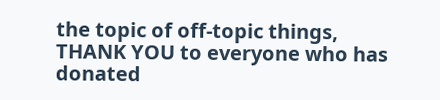the topic of off-topic things, THANK YOU to everyone who has donated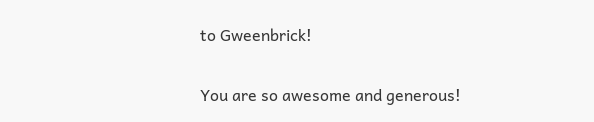to Gweenbrick!

You are so awesome and generous!